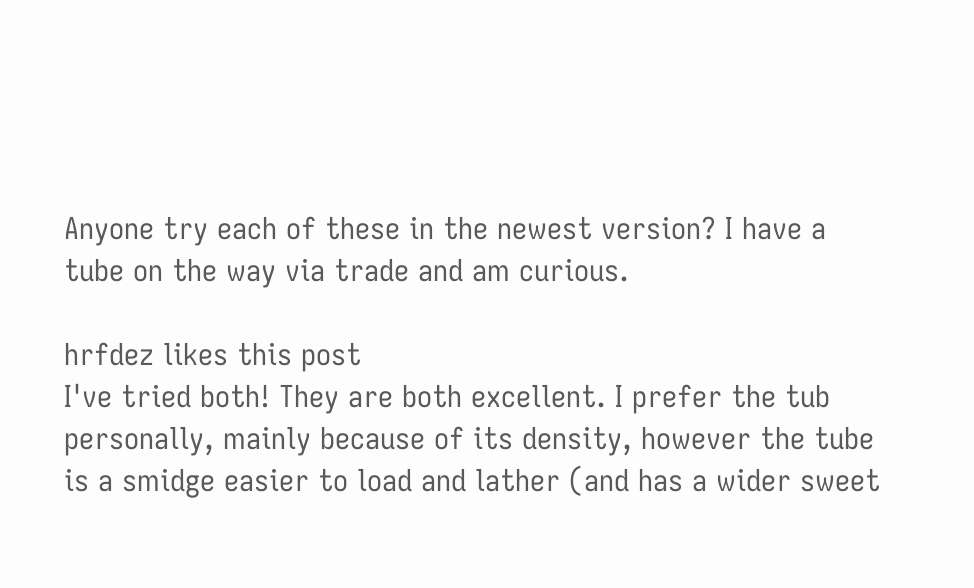Anyone try each of these in the newest version? I have a tube on the way via trade and am curious.

hrfdez likes this post
I've tried both! They are both excellent. I prefer the tub personally, mainly because of its density, however the tube is a smidge easier to load and lather (and has a wider sweet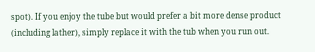spot). If you enjoy the tube but would prefer a bit more dense product (including lather), simply replace it with the tub when you run out.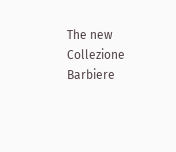The new Collezione Barbiere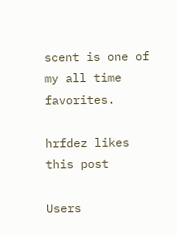scent is one of my all time favorites.

hrfdez likes this post

Users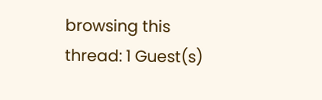browsing this thread: 1 Guest(s)